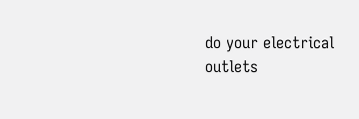do your electrical outlets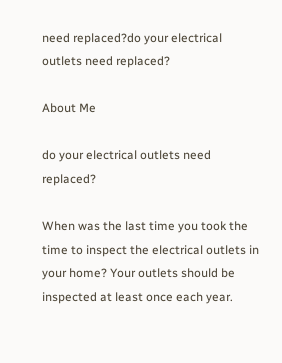need replaced?do your electrical outlets need replaced?

About Me

do your electrical outlets need replaced?

When was the last time you took the time to inspect the electrical outlets in your home? Your outlets should be inspected at least once each year.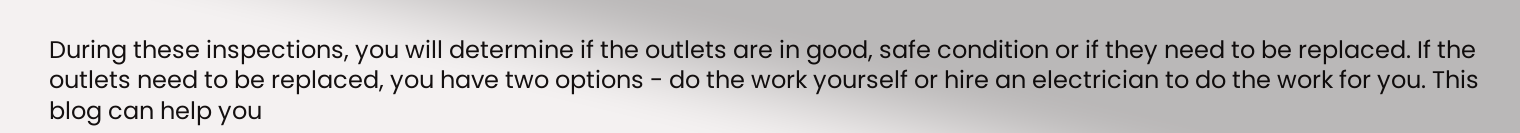During these inspections, you will determine if the outlets are in good, safe condition or if they need to be replaced. If the outlets need to be replaced, you have two options - do the work yourself or hire an electrician to do the work for you. This blog can help you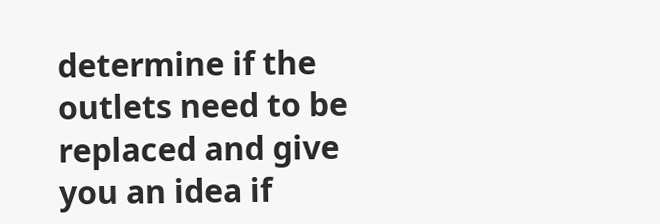determine if the outlets need to be replaced and give you an idea if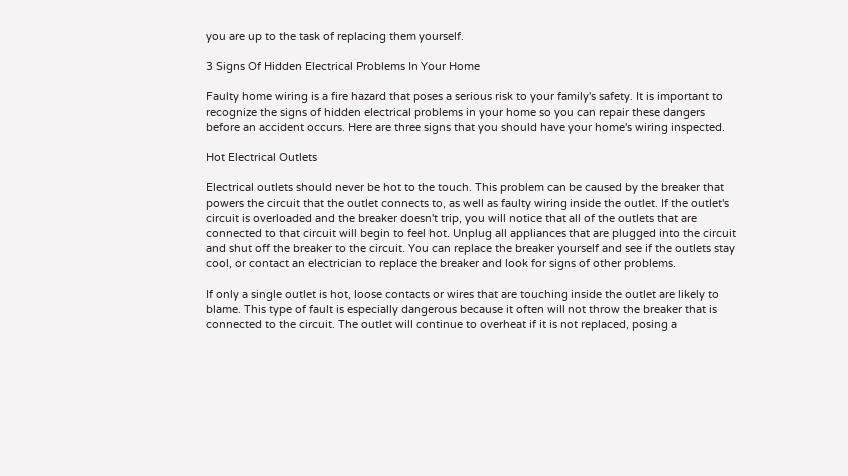you are up to the task of replacing them yourself.

3 Signs Of Hidden Electrical Problems In Your Home

Faulty home wiring is a fire hazard that poses a serious risk to your family's safety. It is important to recognize the signs of hidden electrical problems in your home so you can repair these dangers before an accident occurs. Here are three signs that you should have your home's wiring inspected.

Hot Electrical Outlets

Electrical outlets should never be hot to the touch. This problem can be caused by the breaker that powers the circuit that the outlet connects to, as well as faulty wiring inside the outlet. If the outlet's circuit is overloaded and the breaker doesn't trip, you will notice that all of the outlets that are connected to that circuit will begin to feel hot. Unplug all appliances that are plugged into the circuit and shut off the breaker to the circuit. You can replace the breaker yourself and see if the outlets stay cool, or contact an electrician to replace the breaker and look for signs of other problems.

If only a single outlet is hot, loose contacts or wires that are touching inside the outlet are likely to blame. This type of fault is especially dangerous because it often will not throw the breaker that is connected to the circuit. The outlet will continue to overheat if it is not replaced, posing a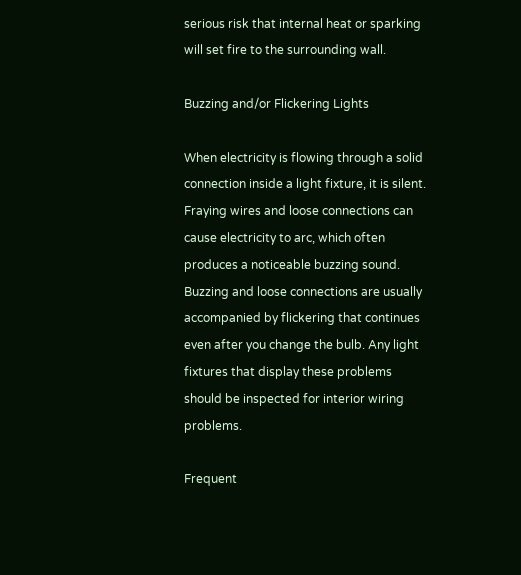serious risk that internal heat or sparking will set fire to the surrounding wall.

Buzzing and/or Flickering Lights

When electricity is flowing through a solid connection inside a light fixture, it is silent. Fraying wires and loose connections can cause electricity to arc, which often produces a noticeable buzzing sound. Buzzing and loose connections are usually accompanied by flickering that continues even after you change the bulb. Any light fixtures that display these problems should be inspected for interior wiring problems.

Frequent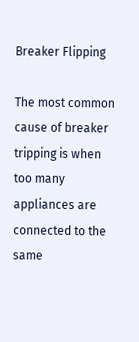Breaker Flipping

The most common cause of breaker tripping is when too many appliances are connected to the same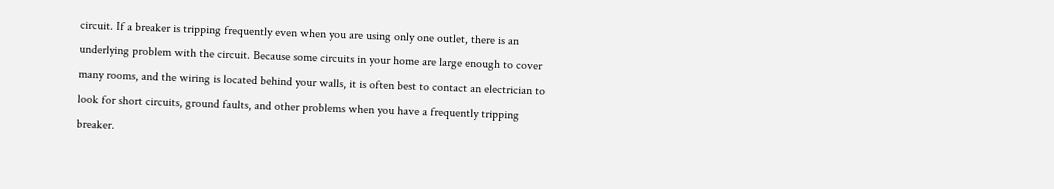circuit. If a breaker is tripping frequently even when you are using only one outlet, there is an underlying problem with the circuit. Because some circuits in your home are large enough to cover many rooms, and the wiring is located behind your walls, it is often best to contact an electrician to look for short circuits, ground faults, and other problems when you have a frequently tripping breaker.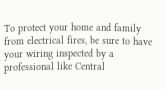To protect your home and family from electrical fires, be sure to have your wiring inspected by a professional like Central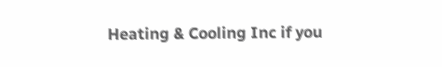Heating & Cooling Inc if you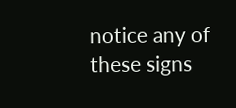notice any of these signs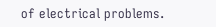of electrical problems.